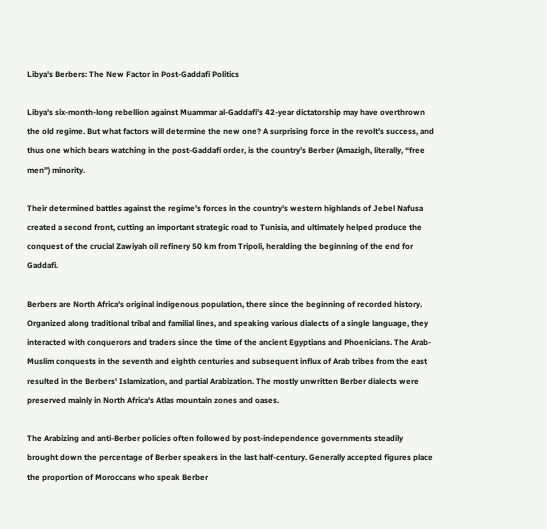Libya's Berbers: The New Factor in Post-Gaddafi Politics

Libya's six-month-long rebellion against Muammar al-Gaddafi's 42-year dictatorship may have overthrown the old regime. But what factors will determine the new one? A surprising force in the revolt’s success, and thus one which bears watching in the post-Gaddafi order, is the country’s Berber (Amazigh, literally, “free men”) minority.

Their determined battles against the regime's forces in the country's western highlands of Jebel Nafusa created a second front, cutting an important strategic road to Tunisia, and ultimately helped produce the conquest of the crucial Zawiyah oil refinery 50 km from Tripoli, heralding the beginning of the end for Gaddafi.

Berbers are North Africa's original indigenous population, there since the beginning of recorded history. Organized along traditional tribal and familial lines, and speaking various dialects of a single language, they interacted with conquerors and traders since the time of the ancient Egyptians and Phoenicians. The Arab-Muslim conquests in the seventh and eighth centuries and subsequent influx of Arab tribes from the east resulted in the Berbers' Islamization, and partial Arabization. The mostly unwritten Berber dialects were preserved mainly in North Africa's Atlas mountain zones and oases.

The Arabizing and anti-Berber policies often followed by post-independence governments steadily brought down the percentage of Berber speakers in the last half-century. Generally accepted figures place the proportion of Moroccans who speak Berber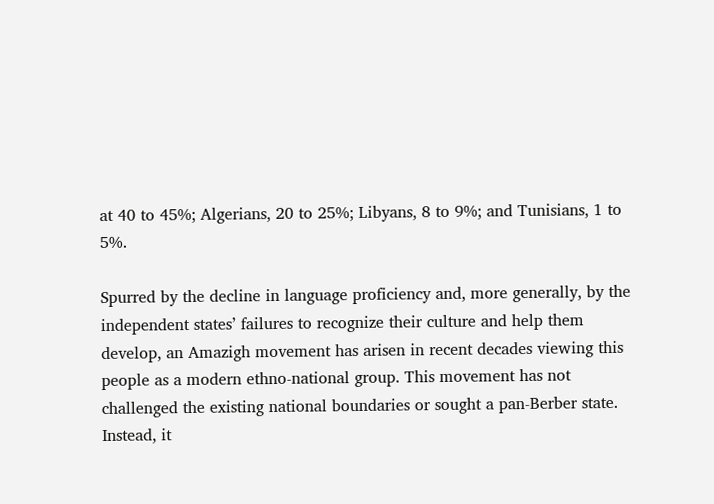at 40 to 45%; Algerians, 20 to 25%; Libyans, 8 to 9%; and Tunisians, 1 to 5%.

Spurred by the decline in language proficiency and, more generally, by the independent states’ failures to recognize their culture and help them develop, an Amazigh movement has arisen in recent decades viewing this people as a modern ethno-national group. This movement has not challenged the existing national boundaries or sought a pan-Berber state. Instead, it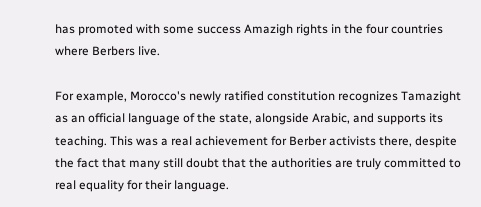has promoted with some success Amazigh rights in the four countries where Berbers live.

For example, Morocco's newly ratified constitution recognizes Tamazight as an official language of the state, alongside Arabic, and supports its teaching. This was a real achievement for Berber activists there, despite the fact that many still doubt that the authorities are truly committed to real equality for their language.